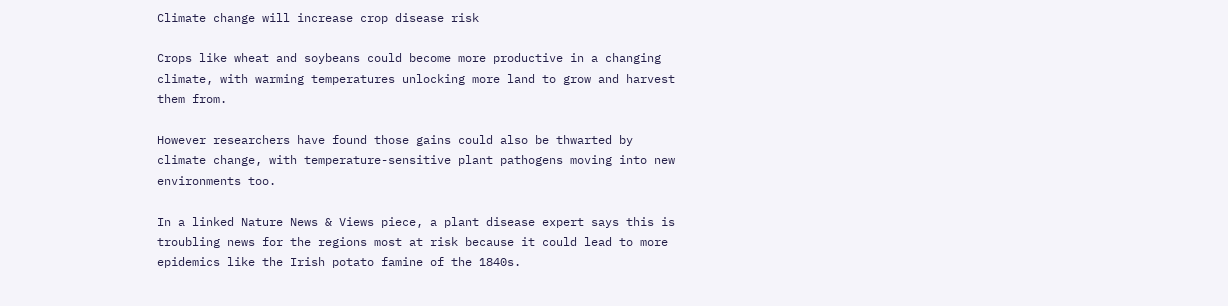Climate change will increase crop disease risk

Crops like wheat and soybeans could become more productive in a changing climate, with warming temperatures unlocking more land to grow and harvest them from.

However researchers have found those gains could also be thwarted by climate change, with temperature-sensitive plant pathogens moving into new environments too.

In a linked Nature News & Views piece, a plant disease expert says this is troubling news for the regions most at risk because it could lead to more epidemics like the Irish potato famine of the 1840s.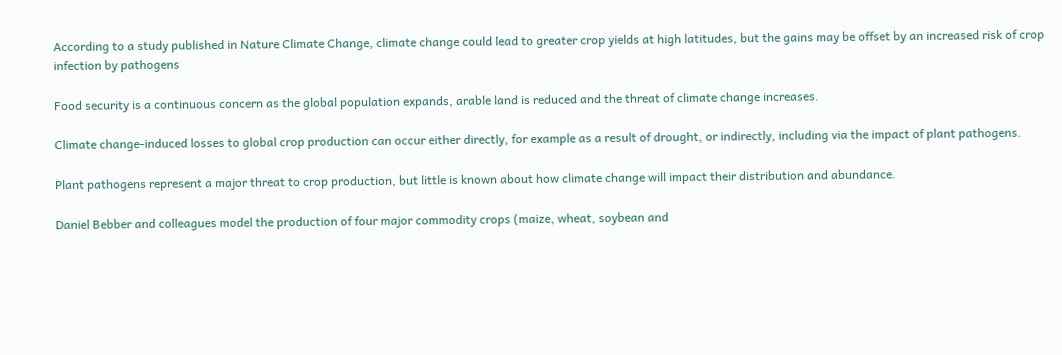According to a study published in Nature Climate Change, climate change could lead to greater crop yields at high latitudes, but the gains may be offset by an increased risk of crop infection by pathogens

Food security is a continuous concern as the global population expands, arable land is reduced and the threat of climate change increases.

Climate change-induced losses to global crop production can occur either directly, for example as a result of drought, or indirectly, including via the impact of plant pathogens.

Plant pathogens represent a major threat to crop production, but little is known about how climate change will impact their distribution and abundance.

Daniel Bebber and colleagues model the production of four major commodity crops (maize, wheat, soybean and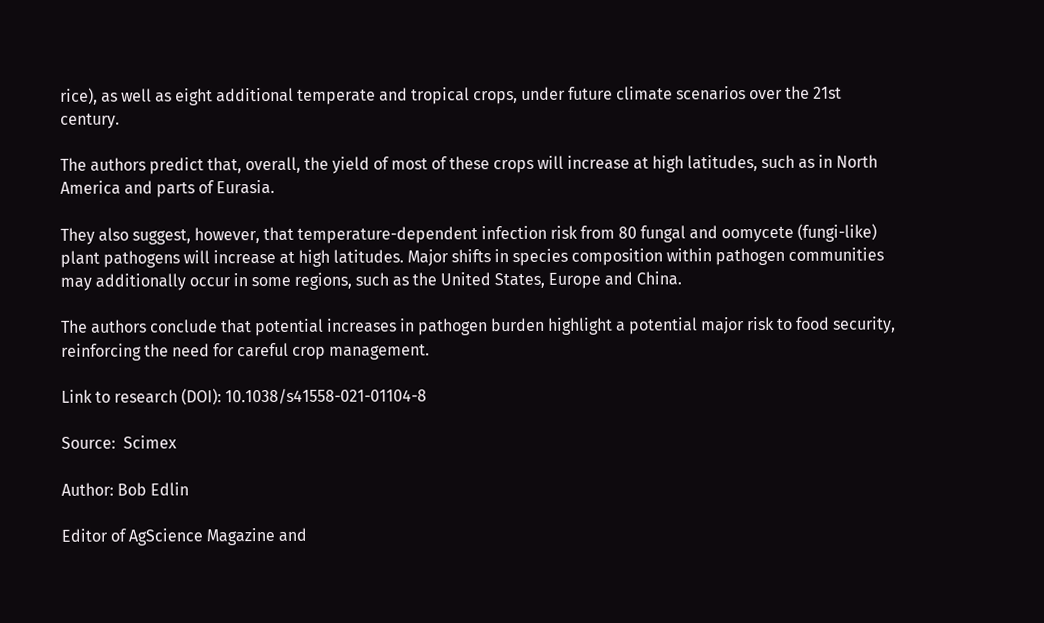rice), as well as eight additional temperate and tropical crops, under future climate scenarios over the 21st century.

The authors predict that, overall, the yield of most of these crops will increase at high latitudes, such as in North America and parts of Eurasia.

They also suggest, however, that temperature-dependent infection risk from 80 fungal and oomycete (fungi-like) plant pathogens will increase at high latitudes. Major shifts in species composition within pathogen communities may additionally occur in some regions, such as the United States, Europe and China.

The authors conclude that potential increases in pathogen burden highlight a potential major risk to food security, reinforcing the need for careful crop management.

Link to research (DOI): 10.1038/s41558-021-01104-8

Source:  Scimex

Author: Bob Edlin

Editor of AgScience Magazine and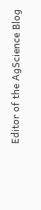Editor of the AgScience Blog